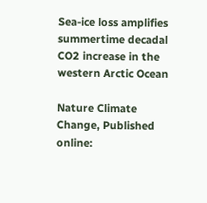Sea-ice loss amplifies summertime decadal CO2 increase in the western Arctic Ocean

Nature Climate Change, Published online: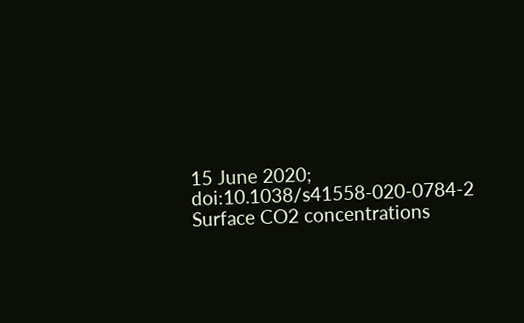15 June 2020; doi:10.1038/s41558-020-0784-2 Surface CO2 concentrations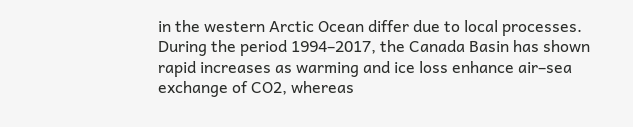in the western Arctic Ocean differ due to local processes. During the period 1994–2017, the Canada Basin has shown rapid increases as warming and ice loss enhance air–sea exchange of CO2, whereas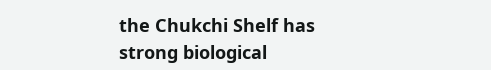the Chukchi Shelf has strong biological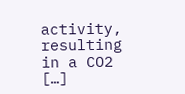activity, resulting in a CO2 […]